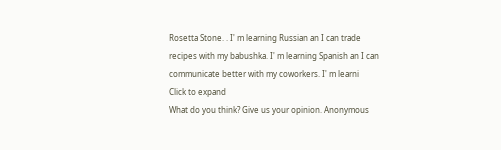Rosetta Stone. . I' m learning Russian an I can trade recipes with my babushka. I' m learning Spanish an I can communicate better with my coworkers. I' m learni
Click to expand
What do you think? Give us your opinion. Anonymous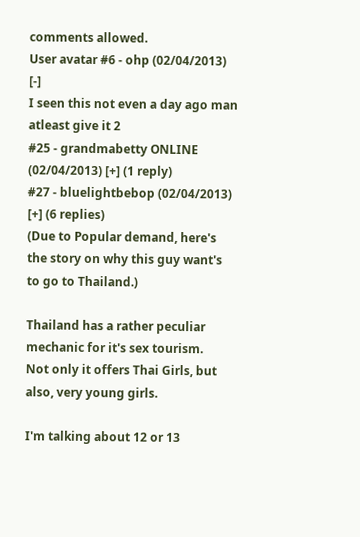comments allowed.
User avatar #6 - ohp (02/04/2013) [-]
I seen this not even a day ago man atleast give it 2
#25 - grandmabetty ONLINE (02/04/2013) [+] (1 reply)
#27 - bluelightbebop (02/04/2013) [+] (6 replies)
(Due to Popular demand, here's the story on why this guy want's to go to Thailand.)

Thailand has a rather peculiar mechanic for it's sex tourism.
Not only it offers Thai Girls, but also, very young girls.

I'm talking about 12 or 13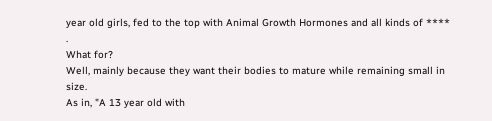year old girls, fed to the top with Animal Growth Hormones and all kinds of **** .
What for?
Well, mainly because they want their bodies to mature while remaining small in size.
As in, "A 13 year old with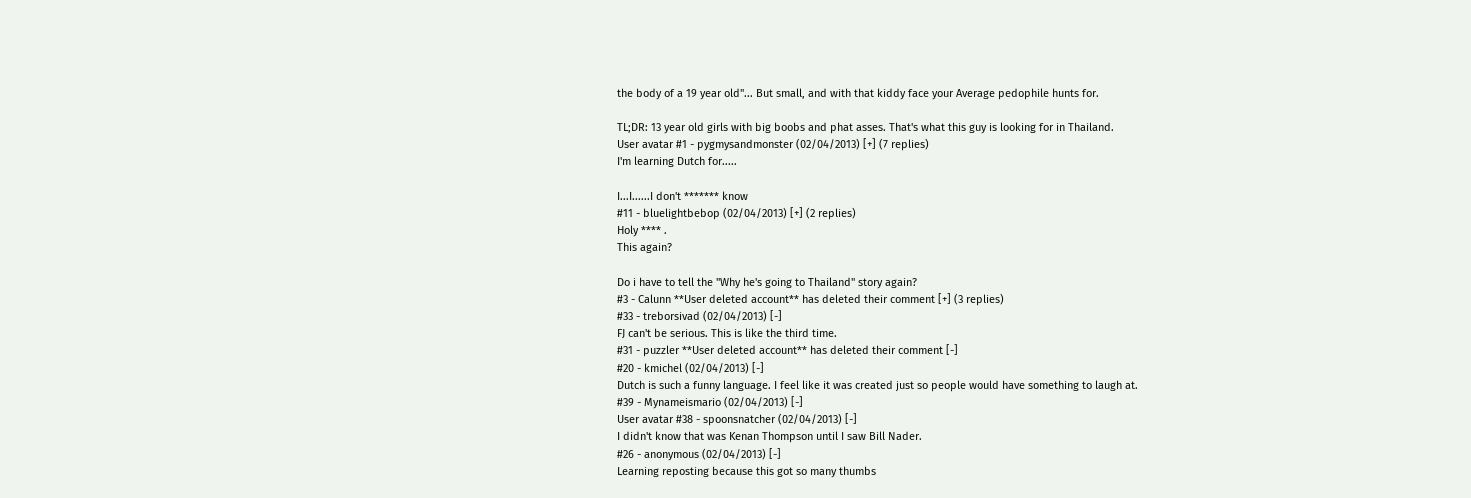the body of a 19 year old"... But small, and with that kiddy face your Average pedophile hunts for.

TL;DR: 13 year old girls with big boobs and phat asses. That's what this guy is looking for in Thailand.
User avatar #1 - pygmysandmonster (02/04/2013) [+] (7 replies)
I'm learning Dutch for.....

I...I......I don't ******* know
#11 - bluelightbebop (02/04/2013) [+] (2 replies)
Holy **** .
This again?

Do i have to tell the "Why he's going to Thailand" story again?
#3 - Calunn **User deleted account** has deleted their comment [+] (3 replies)
#33 - treborsivad (02/04/2013) [-]
FJ can't be serious. This is like the third time.
#31 - puzzler **User deleted account** has deleted their comment [-]
#20 - kmichel (02/04/2013) [-]
Dutch is such a funny language. I feel like it was created just so people would have something to laugh at.
#39 - Mynameismario (02/04/2013) [-]
User avatar #38 - spoonsnatcher (02/04/2013) [-]
I didn't know that was Kenan Thompson until I saw Bill Nader.
#26 - anonymous (02/04/2013) [-]
Learning reposting because this got so many thumbs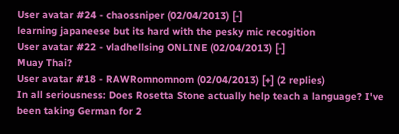User avatar #24 - chaossniper (02/04/2013) [-]
learning japaneese but its hard with the pesky mic recogition
User avatar #22 - vladhellsing ONLINE (02/04/2013) [-]
Muay Thai?
User avatar #18 - RAWRomnomnom (02/04/2013) [+] (2 replies)
In all seriousness: Does Rosetta Stone actually help teach a language? I've been taking German for 2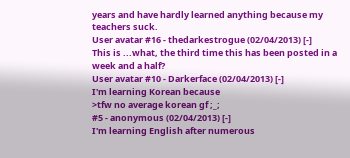years and have hardly learned anything because my teachers suck.
User avatar #16 - thedarkestrogue (02/04/2013) [-]
This is ...what, the third time this has been posted in a week and a half?
User avatar #10 - Darkerface (02/04/2013) [-]
I'm learning Korean because
>tfw no average korean gf ;_;
#5 - anonymous (02/04/2013) [-]
I'm learning English after numerous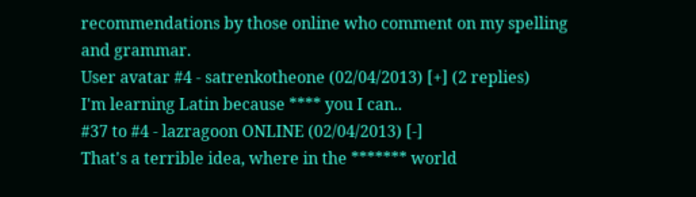recommendations by those online who comment on my spelling and grammar.
User avatar #4 - satrenkotheone (02/04/2013) [+] (2 replies)
I'm learning Latin because **** you I can..
#37 to #4 - lazragoon ONLINE (02/04/2013) [-]
That's a terrible idea, where in the ******* world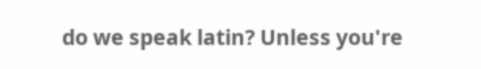do we speak latin? Unless you're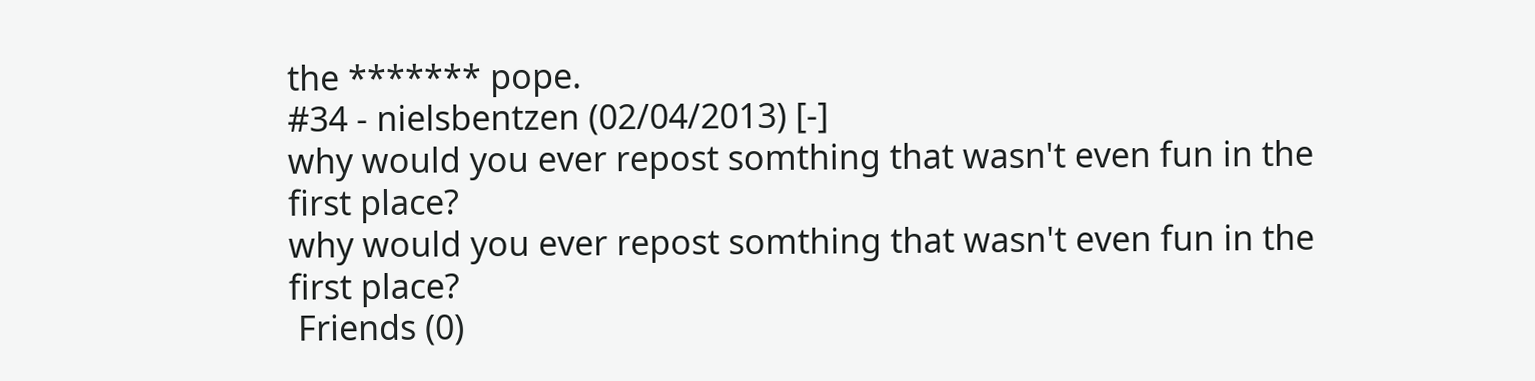the ******* pope.
#34 - nielsbentzen (02/04/2013) [-]
why would you ever repost somthing that wasn't even fun in the first place?
why would you ever repost somthing that wasn't even fun in the first place?
 Friends (0)